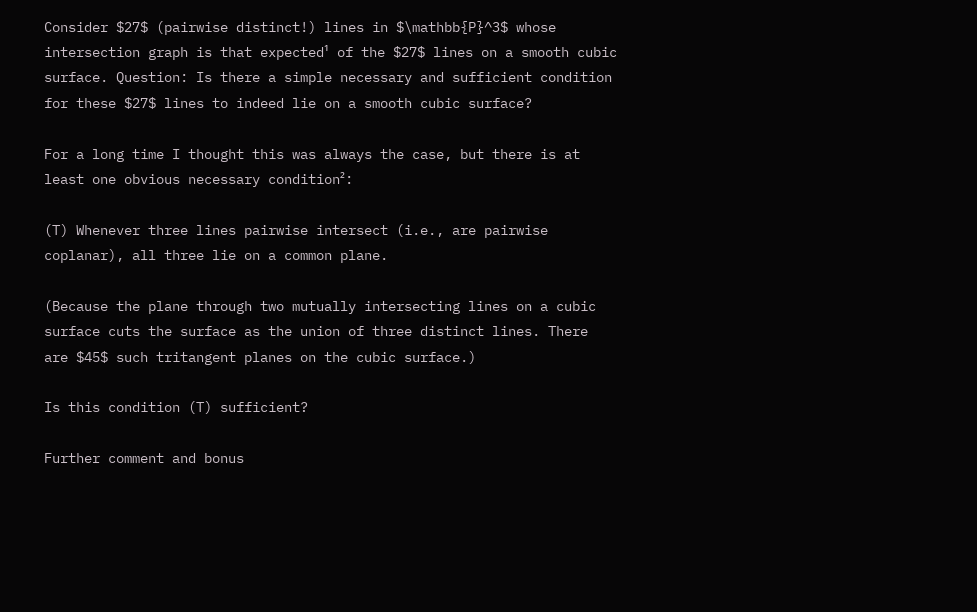Consider $27$ (pairwise distinct!) lines in $\mathbb{P}^3$ whose intersection graph is that expected¹ of the $27$ lines on a smooth cubic surface. Question: Is there a simple necessary and sufficient condition for these $27$ lines to indeed lie on a smooth cubic surface?

For a long time I thought this was always the case, but there is at least one obvious necessary condition²:

(T) Whenever three lines pairwise intersect (i.e., are pairwise coplanar), all three lie on a common plane.

(Because the plane through two mutually intersecting lines on a cubic surface cuts the surface as the union of three distinct lines. There are $45$ such tritangent planes on the cubic surface.)

Is this condition (T) sufficient?

Further comment and bonus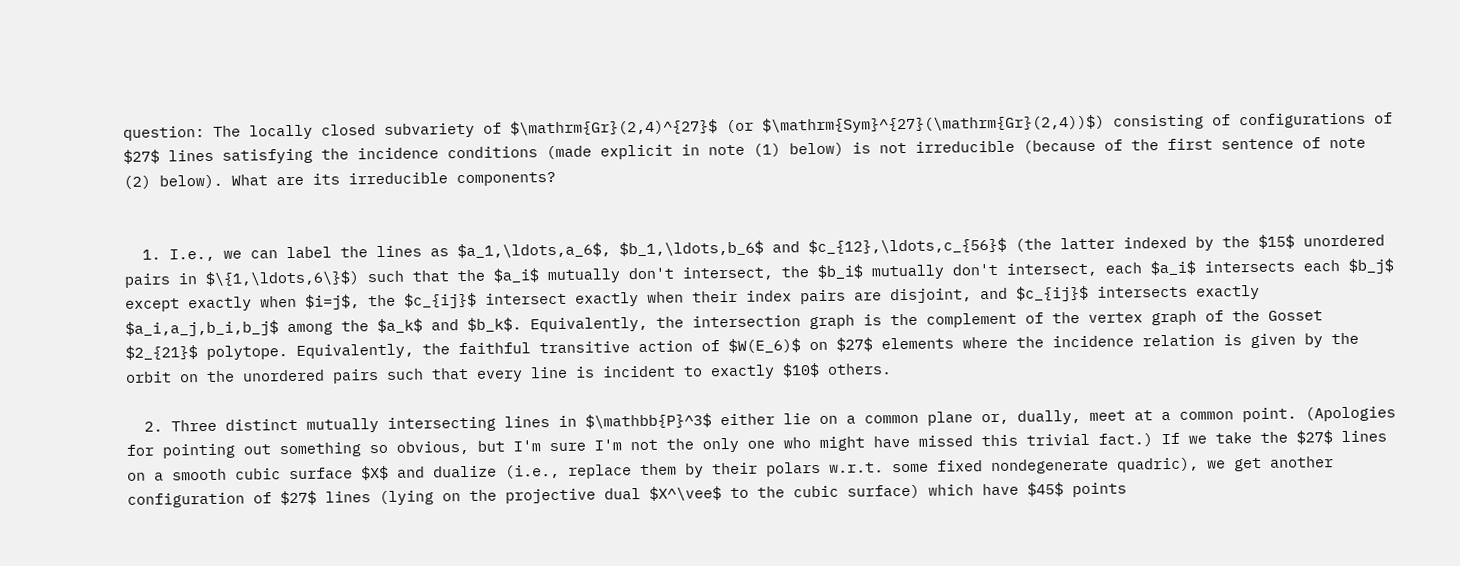question: The locally closed subvariety of $\mathrm{Gr}(2,4)^{27}$ (or $\mathrm{Sym}^{27}(\mathrm{Gr}(2,4))$) consisting of configurations of $27$ lines satisfying the incidence conditions (made explicit in note (1) below) is not irreducible (because of the first sentence of note (2) below). What are its irreducible components?


  1. I.e., we can label the lines as $a_1,\ldots,a_6$, $b_1,\ldots,b_6$ and $c_{12},\ldots,c_{56}$ (the latter indexed by the $15$ unordered pairs in $\{1,\ldots,6\}$) such that the $a_i$ mutually don't intersect, the $b_i$ mutually don't intersect, each $a_i$ intersects each $b_j$ except exactly when $i=j$, the $c_{ij}$ intersect exactly when their index pairs are disjoint, and $c_{ij}$ intersects exactly $a_i,a_j,b_i,b_j$ among the $a_k$ and $b_k$. Equivalently, the intersection graph is the complement of the vertex graph of the Gosset $2_{21}$ polytope. Equivalently, the faithful transitive action of $W(E_6)$ on $27$ elements where the incidence relation is given by the orbit on the unordered pairs such that every line is incident to exactly $10$ others.

  2. Three distinct mutually intersecting lines in $\mathbb{P}^3$ either lie on a common plane or, dually, meet at a common point. (Apologies for pointing out something so obvious, but I'm sure I'm not the only one who might have missed this trivial fact.) If we take the $27$ lines on a smooth cubic surface $X$ and dualize (i.e., replace them by their polars w.r.t. some fixed nondegenerate quadric), we get another configuration of $27$ lines (lying on the projective dual $X^\vee$ to the cubic surface) which have $45$ points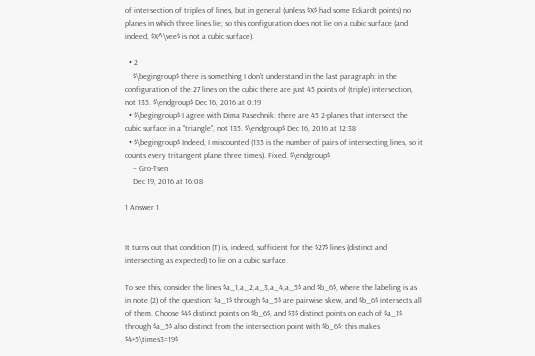of intersection of triples of lines, but in general (unless $X$ had some Eckardt points) no planes in which three lines lie; so this configuration does not lie on a cubic surface (and indeed, $X^\vee$ is not a cubic surface).

  • 2
    $\begingroup$ there is something I don't understand in the last paragraph: in the configuration of the 27 lines on the cubic there are just 45 points of (triple) intersection, not 135. $\endgroup$ Dec 16, 2016 at 0:19
  • $\begingroup$ I agree with Dima Pasechnik: there are 45 2-planes that intersect the cubic surface in a "triangle", not 135. $\endgroup$ Dec 16, 2016 at 12:38
  • $\begingroup$ Indeed, I miscounted (135 is the number of pairs of intersecting lines, so it counts every tritangent plane three times). Fixed. $\endgroup$
    – Gro-Tsen
    Dec 19, 2016 at 16:08

1 Answer 1


It turns out that condition (T) is, indeed, sufficient for the $27$ lines (distinct and intersecting as expected) to lie on a cubic surface.

To see this, consider the lines $a_1,a_2,a_3,a_4,a_5$ and $b_6$, where the labeling is as in note (2) of the question: $a_1$ through $a_5$ are pairwise skew, and $b_6$ intersects all of them. Choose $4$ distinct points on $b_6$, and $3$ distinct points on each of $a_1$ through $a_5$ also distinct from the intersection point with $b_6$: this makes $4+5\times3=19$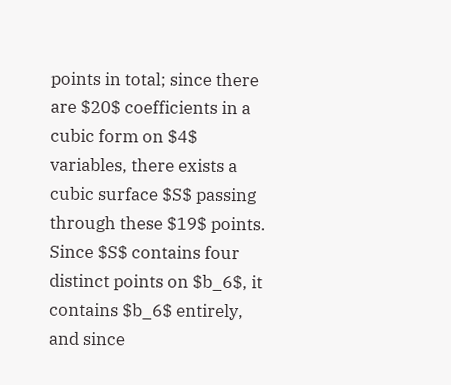points in total; since there are $20$ coefficients in a cubic form on $4$ variables, there exists a cubic surface $S$ passing through these $19$ points. Since $S$ contains four distinct points on $b_6$, it contains $b_6$ entirely, and since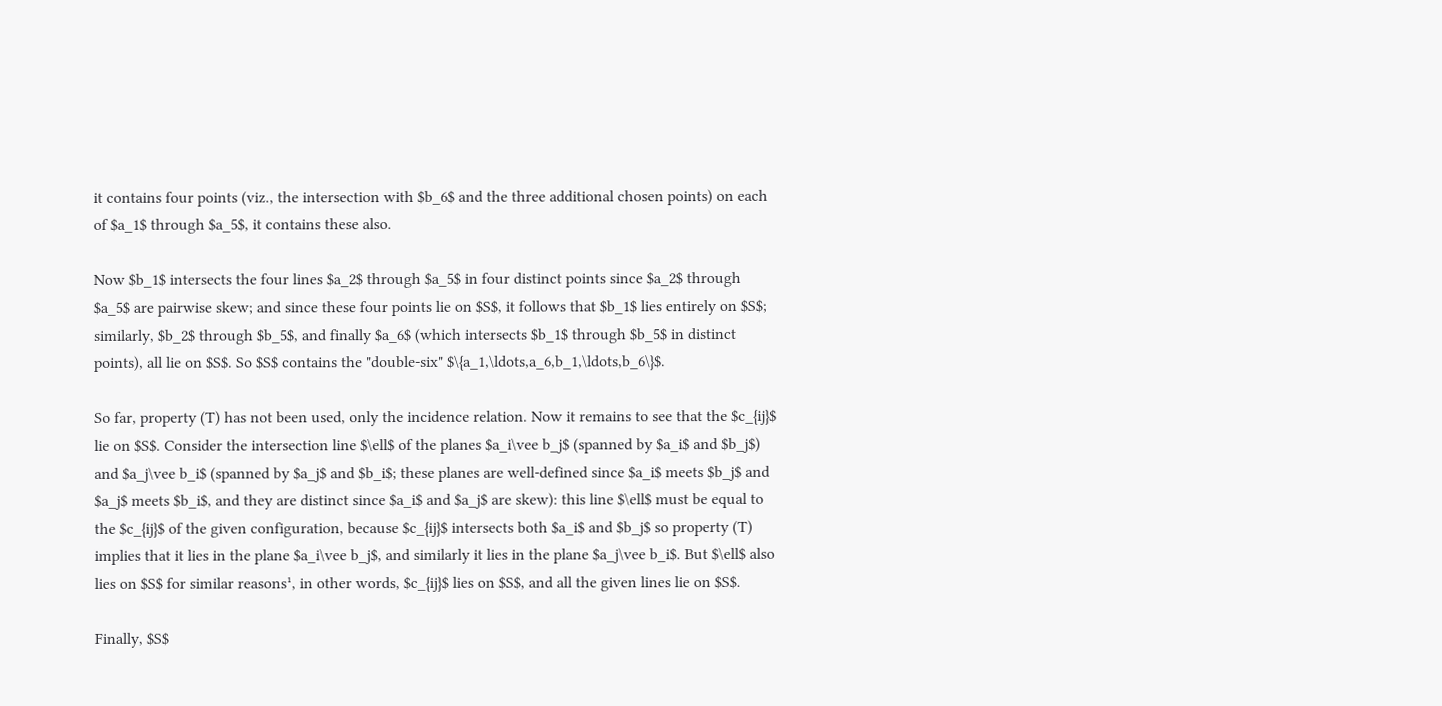it contains four points (viz., the intersection with $b_6$ and the three additional chosen points) on each of $a_1$ through $a_5$, it contains these also.

Now $b_1$ intersects the four lines $a_2$ through $a_5$ in four distinct points since $a_2$ through $a_5$ are pairwise skew; and since these four points lie on $S$, it follows that $b_1$ lies entirely on $S$; similarly, $b_2$ through $b_5$, and finally $a_6$ (which intersects $b_1$ through $b_5$ in distinct points), all lie on $S$. So $S$ contains the "double-six" $\{a_1,\ldots,a_6,b_1,\ldots,b_6\}$.

So far, property (T) has not been used, only the incidence relation. Now it remains to see that the $c_{ij}$ lie on $S$. Consider the intersection line $\ell$ of the planes $a_i\vee b_j$ (spanned by $a_i$ and $b_j$) and $a_j\vee b_i$ (spanned by $a_j$ and $b_i$; these planes are well-defined since $a_i$ meets $b_j$ and $a_j$ meets $b_i$, and they are distinct since $a_i$ and $a_j$ are skew): this line $\ell$ must be equal to the $c_{ij}$ of the given configuration, because $c_{ij}$ intersects both $a_i$ and $b_j$ so property (T) implies that it lies in the plane $a_i\vee b_j$, and similarly it lies in the plane $a_j\vee b_i$. But $\ell$ also lies on $S$ for similar reasons¹, in other words, $c_{ij}$ lies on $S$, and all the given lines lie on $S$.

Finally, $S$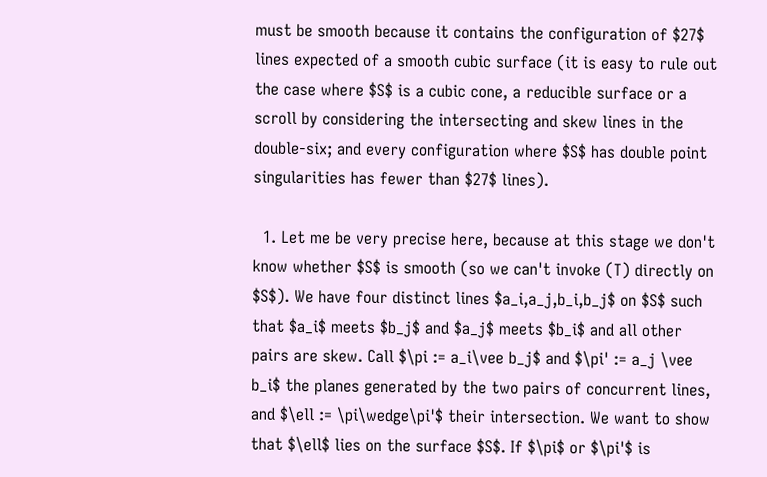must be smooth because it contains the configuration of $27$ lines expected of a smooth cubic surface (it is easy to rule out the case where $S$ is a cubic cone, a reducible surface or a scroll by considering the intersecting and skew lines in the double-six; and every configuration where $S$ has double point singularities has fewer than $27$ lines).

  1. Let me be very precise here, because at this stage we don't know whether $S$ is smooth (so we can't invoke (T) directly on $S$). We have four distinct lines $a_i,a_j,b_i,b_j$ on $S$ such that $a_i$ meets $b_j$ and $a_j$ meets $b_i$ and all other pairs are skew. Call $\pi := a_i\vee b_j$ and $\pi' := a_j \vee b_i$ the planes generated by the two pairs of concurrent lines, and $\ell := \pi\wedge\pi'$ their intersection. We want to show that $\ell$ lies on the surface $S$. If $\pi$ or $\pi'$ is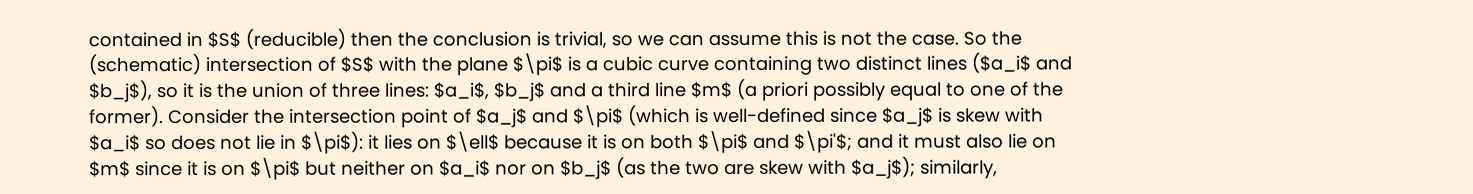contained in $S$ (reducible) then the conclusion is trivial, so we can assume this is not the case. So the (schematic) intersection of $S$ with the plane $\pi$ is a cubic curve containing two distinct lines ($a_i$ and $b_j$), so it is the union of three lines: $a_i$, $b_j$ and a third line $m$ (a priori possibly equal to one of the former). Consider the intersection point of $a_j$ and $\pi$ (which is well-defined since $a_j$ is skew with $a_i$ so does not lie in $\pi$): it lies on $\ell$ because it is on both $\pi$ and $\pi'$; and it must also lie on $m$ since it is on $\pi$ but neither on $a_i$ nor on $b_j$ (as the two are skew with $a_j$); similarly,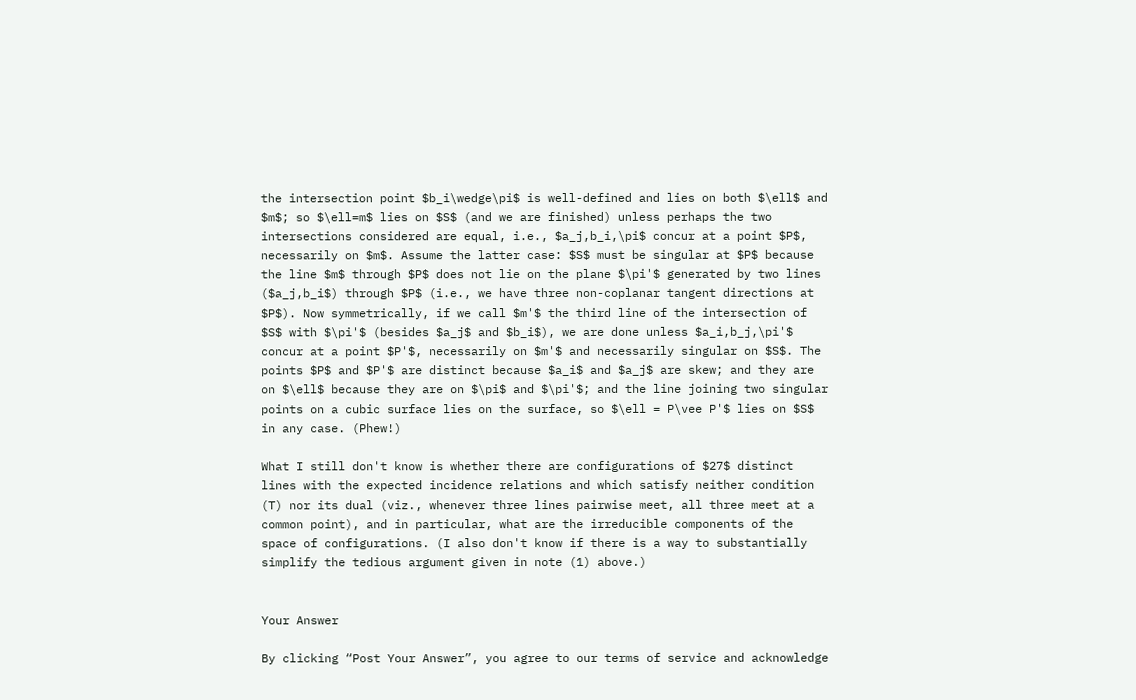the intersection point $b_i\wedge\pi$ is well-defined and lies on both $\ell$ and $m$; so $\ell=m$ lies on $S$ (and we are finished) unless perhaps the two intersections considered are equal, i.e., $a_j,b_i,\pi$ concur at a point $P$, necessarily on $m$. Assume the latter case: $S$ must be singular at $P$ because the line $m$ through $P$ does not lie on the plane $\pi'$ generated by two lines ($a_j,b_i$) through $P$ (i.e., we have three non-coplanar tangent directions at $P$). Now symmetrically, if we call $m'$ the third line of the intersection of $S$ with $\pi'$ (besides $a_j$ and $b_i$), we are done unless $a_i,b_j,\pi'$ concur at a point $P'$, necessarily on $m'$ and necessarily singular on $S$. The points $P$ and $P'$ are distinct because $a_i$ and $a_j$ are skew; and they are on $\ell$ because they are on $\pi$ and $\pi'$; and the line joining two singular points on a cubic surface lies on the surface, so $\ell = P\vee P'$ lies on $S$ in any case. (Phew!)

What I still don't know is whether there are configurations of $27$ distinct lines with the expected incidence relations and which satisfy neither condition (T) nor its dual (viz., whenever three lines pairwise meet, all three meet at a common point), and in particular, what are the irreducible components of the space of configurations. (I also don't know if there is a way to substantially simplify the tedious argument given in note (1) above.)


Your Answer

By clicking “Post Your Answer”, you agree to our terms of service and acknowledge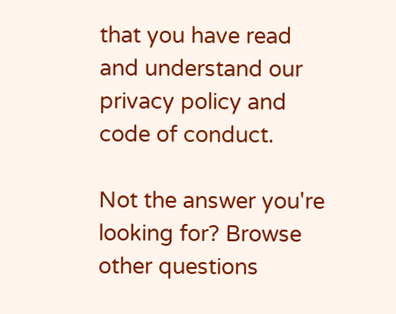that you have read and understand our privacy policy and code of conduct.

Not the answer you're looking for? Browse other questions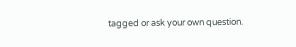tagged or ask your own question.